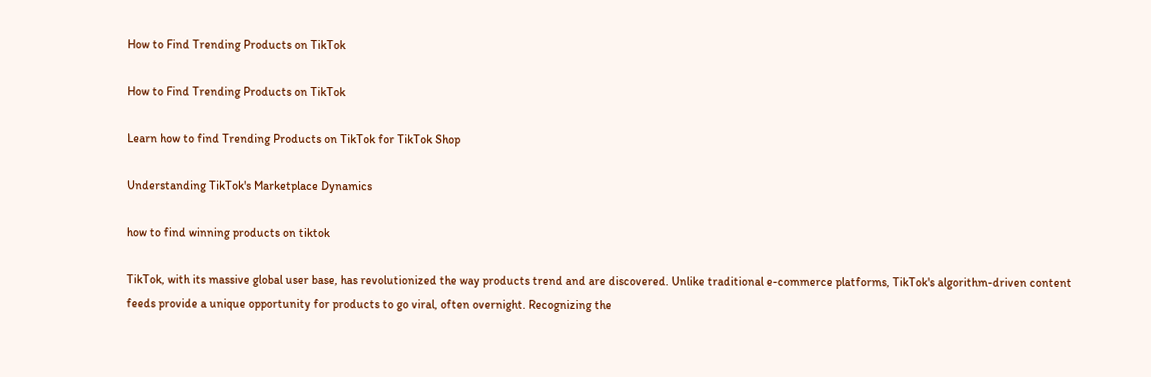How to Find Trending Products on TikTok

How to Find Trending Products on TikTok

Learn how to find Trending Products on TikTok for TikTok Shop

Understanding TikTok's Marketplace Dynamics

how to find winning products on tiktok

TikTok, with its massive global user base, has revolutionized the way products trend and are discovered. Unlike traditional e-commerce platforms, TikTok's algorithm-driven content feeds provide a unique opportunity for products to go viral, often overnight. Recognizing the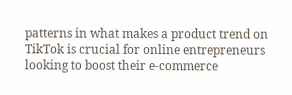patterns in what makes a product trend on TikTok is crucial for online entrepreneurs looking to boost their e-commerce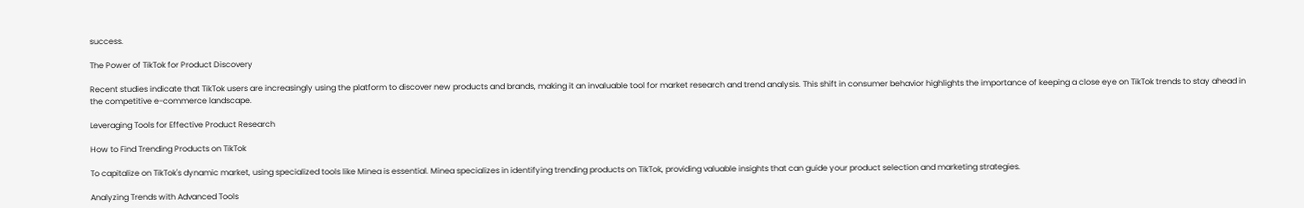success.

The Power of TikTok for Product Discovery

Recent studies indicate that TikTok users are increasingly using the platform to discover new products and brands, making it an invaluable tool for market research and trend analysis. This shift in consumer behavior highlights the importance of keeping a close eye on TikTok trends to stay ahead in the competitive e-commerce landscape.

Leveraging Tools for Effective Product Research

How to Find Trending Products on TikTok

To capitalize on TikTok's dynamic market, using specialized tools like Minea is essential. Minea specializes in identifying trending products on TikTok, providing valuable insights that can guide your product selection and marketing strategies.

Analyzing Trends with Advanced Tools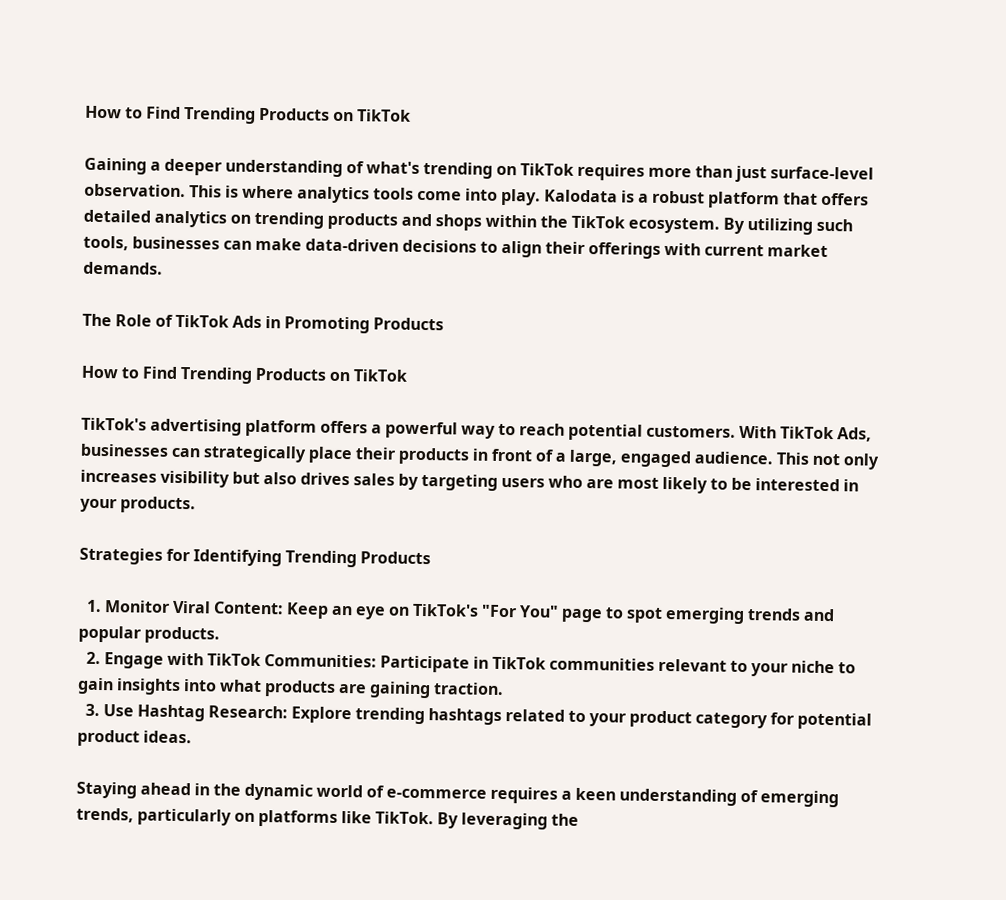How to Find Trending Products on TikTok

Gaining a deeper understanding of what's trending on TikTok requires more than just surface-level observation. This is where analytics tools come into play. Kalodata is a robust platform that offers detailed analytics on trending products and shops within the TikTok ecosystem. By utilizing such tools, businesses can make data-driven decisions to align their offerings with current market demands.

The Role of TikTok Ads in Promoting Products

How to Find Trending Products on TikTok

TikTok's advertising platform offers a powerful way to reach potential customers. With TikTok Ads, businesses can strategically place their products in front of a large, engaged audience. This not only increases visibility but also drives sales by targeting users who are most likely to be interested in your products.

Strategies for Identifying Trending Products

  1. Monitor Viral Content: Keep an eye on TikTok's "For You" page to spot emerging trends and popular products.
  2. Engage with TikTok Communities: Participate in TikTok communities relevant to your niche to gain insights into what products are gaining traction.
  3. Use Hashtag Research: Explore trending hashtags related to your product category for potential product ideas.

Staying ahead in the dynamic world of e-commerce requires a keen understanding of emerging trends, particularly on platforms like TikTok. By leveraging the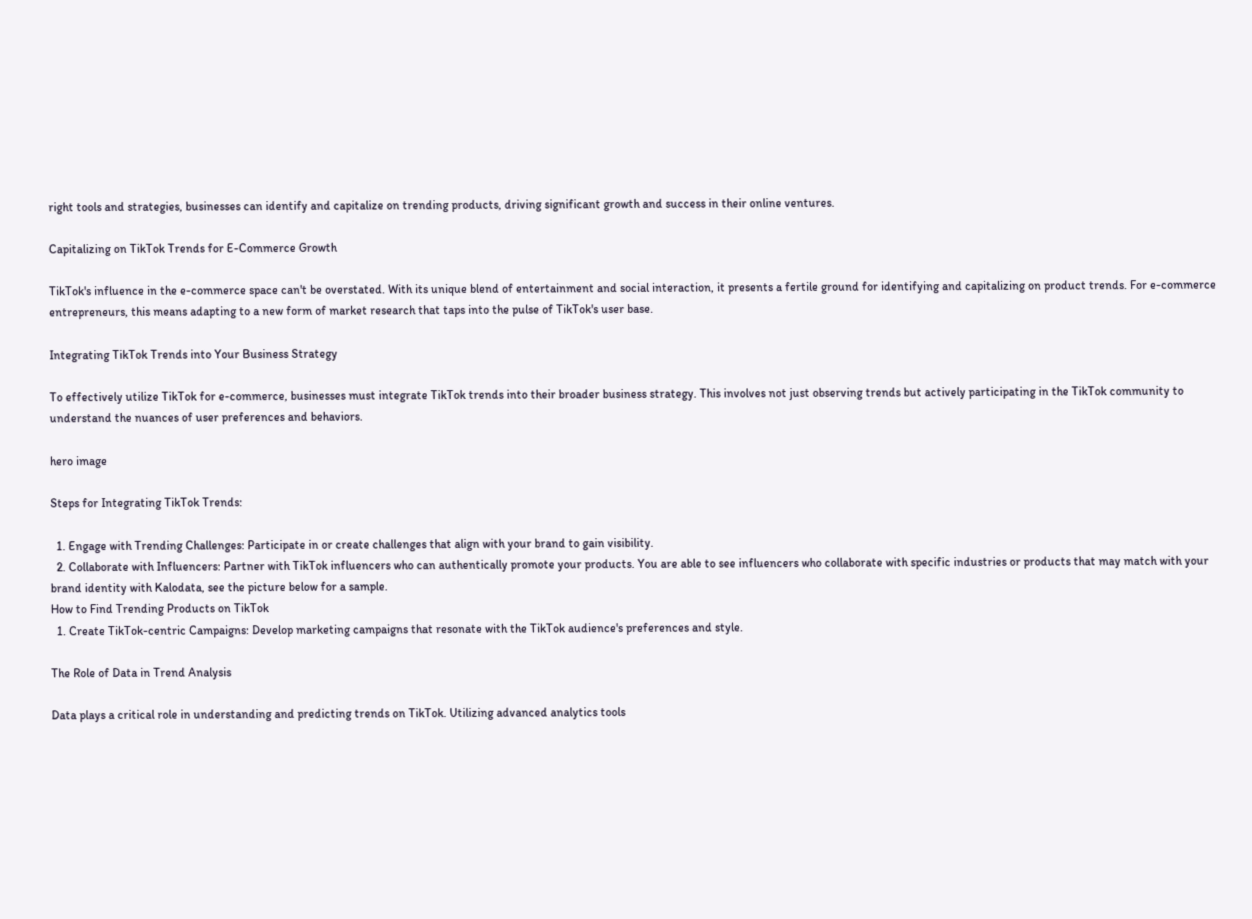right tools and strategies, businesses can identify and capitalize on trending products, driving significant growth and success in their online ventures.

Capitalizing on TikTok Trends for E-Commerce Growth

TikTok's influence in the e-commerce space can't be overstated. With its unique blend of entertainment and social interaction, it presents a fertile ground for identifying and capitalizing on product trends. For e-commerce entrepreneurs, this means adapting to a new form of market research that taps into the pulse of TikTok's user base.

Integrating TikTok Trends into Your Business Strategy

To effectively utilize TikTok for e-commerce, businesses must integrate TikTok trends into their broader business strategy. This involves not just observing trends but actively participating in the TikTok community to understand the nuances of user preferences and behaviors.

hero image

Steps for Integrating TikTok Trends:

  1. Engage with Trending Challenges: Participate in or create challenges that align with your brand to gain visibility.
  2. Collaborate with Influencers: Partner with TikTok influencers who can authentically promote your products. You are able to see influencers who collaborate with specific industries or products that may match with your brand identity with Kalodata, see the picture below for a sample.
How to Find Trending Products on TikTok
  1. Create TikTok-centric Campaigns: Develop marketing campaigns that resonate with the TikTok audience's preferences and style.

The Role of Data in Trend Analysis

Data plays a critical role in understanding and predicting trends on TikTok. Utilizing advanced analytics tools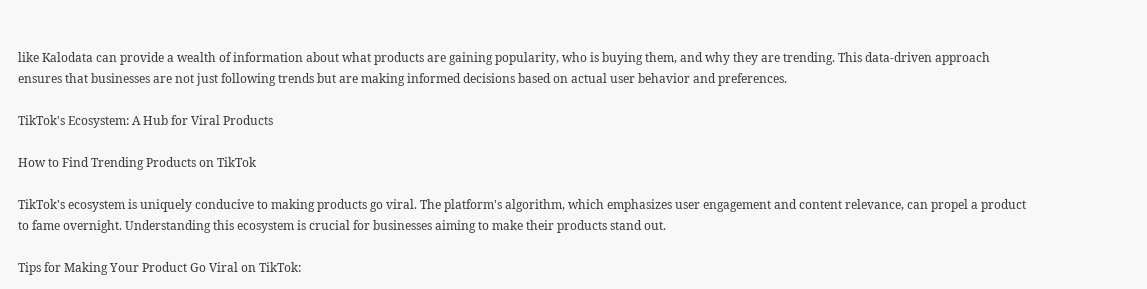like Kalodata can provide a wealth of information about what products are gaining popularity, who is buying them, and why they are trending. This data-driven approach ensures that businesses are not just following trends but are making informed decisions based on actual user behavior and preferences.

TikTok's Ecosystem: A Hub for Viral Products

How to Find Trending Products on TikTok

TikTok's ecosystem is uniquely conducive to making products go viral. The platform's algorithm, which emphasizes user engagement and content relevance, can propel a product to fame overnight. Understanding this ecosystem is crucial for businesses aiming to make their products stand out.

Tips for Making Your Product Go Viral on TikTok: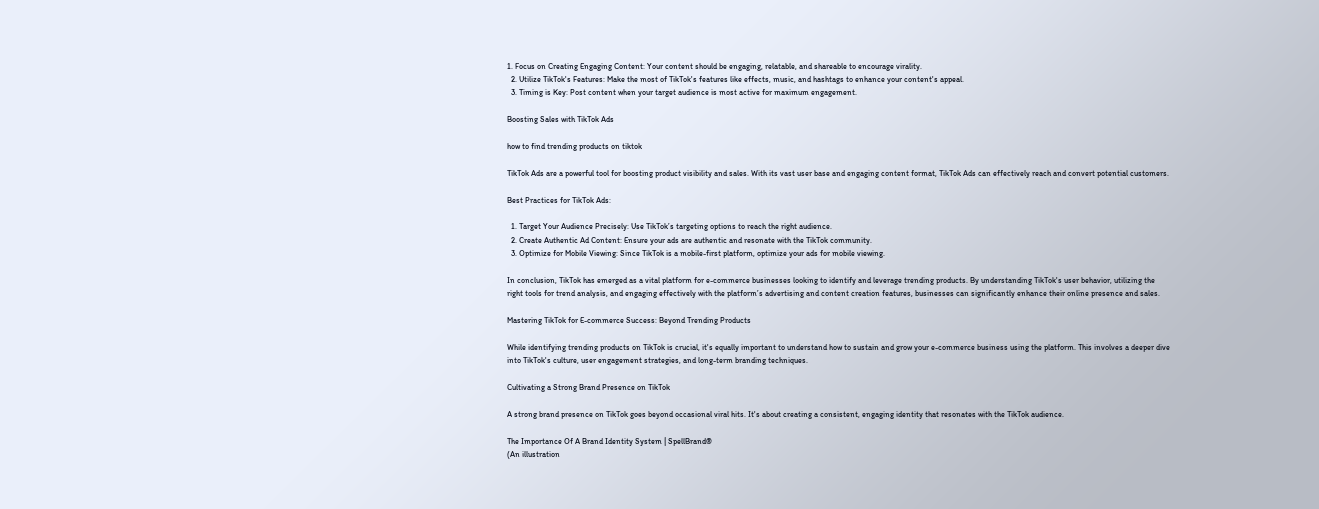1. Focus on Creating Engaging Content: Your content should be engaging, relatable, and shareable to encourage virality.
  2. Utilize TikTok's Features: Make the most of TikTok's features like effects, music, and hashtags to enhance your content's appeal.
  3. Timing is Key: Post content when your target audience is most active for maximum engagement.

Boosting Sales with TikTok Ads

how to find trending products on tiktok

TikTok Ads are a powerful tool for boosting product visibility and sales. With its vast user base and engaging content format, TikTok Ads can effectively reach and convert potential customers.

Best Practices for TikTok Ads:

  1. Target Your Audience Precisely: Use TikTok’s targeting options to reach the right audience.
  2. Create Authentic Ad Content: Ensure your ads are authentic and resonate with the TikTok community.
  3. Optimize for Mobile Viewing: Since TikTok is a mobile-first platform, optimize your ads for mobile viewing.

In conclusion, TikTok has emerged as a vital platform for e-commerce businesses looking to identify and leverage trending products. By understanding TikTok's user behavior, utilizing the right tools for trend analysis, and engaging effectively with the platform’s advertising and content creation features, businesses can significantly enhance their online presence and sales.

Mastering TikTok for E-commerce Success: Beyond Trending Products

While identifying trending products on TikTok is crucial, it's equally important to understand how to sustain and grow your e-commerce business using the platform. This involves a deeper dive into TikTok's culture, user engagement strategies, and long-term branding techniques.

Cultivating a Strong Brand Presence on TikTok

A strong brand presence on TikTok goes beyond occasional viral hits. It's about creating a consistent, engaging identity that resonates with the TikTok audience.

The Importance Of A Brand Identity System | SpellBrand®
(An illustration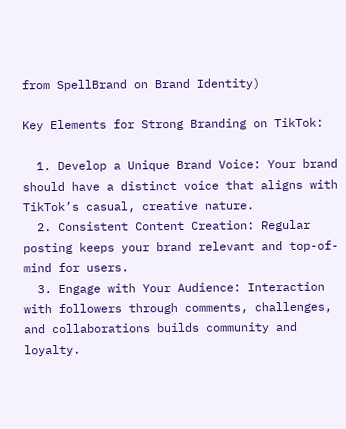from SpellBrand on Brand Identity)

Key Elements for Strong Branding on TikTok:

  1. Develop a Unique Brand Voice: Your brand should have a distinct voice that aligns with TikTok’s casual, creative nature.
  2. Consistent Content Creation: Regular posting keeps your brand relevant and top-of-mind for users.
  3. Engage with Your Audience: Interaction with followers through comments, challenges, and collaborations builds community and loyalty.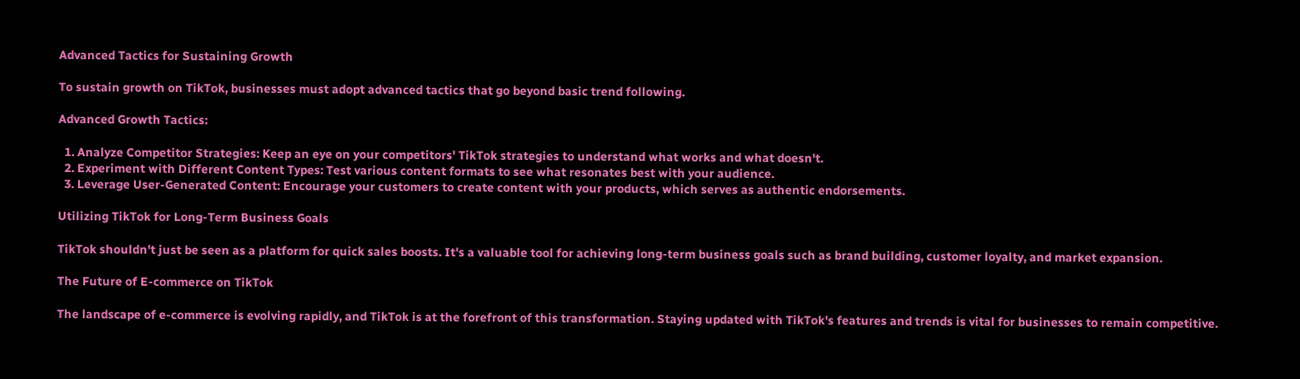Advanced Tactics for Sustaining Growth

To sustain growth on TikTok, businesses must adopt advanced tactics that go beyond basic trend following.

Advanced Growth Tactics:

  1. Analyze Competitor Strategies: Keep an eye on your competitors' TikTok strategies to understand what works and what doesn't.
  2. Experiment with Different Content Types: Test various content formats to see what resonates best with your audience.
  3. Leverage User-Generated Content: Encourage your customers to create content with your products, which serves as authentic endorsements.

Utilizing TikTok for Long-Term Business Goals

TikTok shouldn't just be seen as a platform for quick sales boosts. It's a valuable tool for achieving long-term business goals such as brand building, customer loyalty, and market expansion.

The Future of E-commerce on TikTok

The landscape of e-commerce is evolving rapidly, and TikTok is at the forefront of this transformation. Staying updated with TikTok's features and trends is vital for businesses to remain competitive.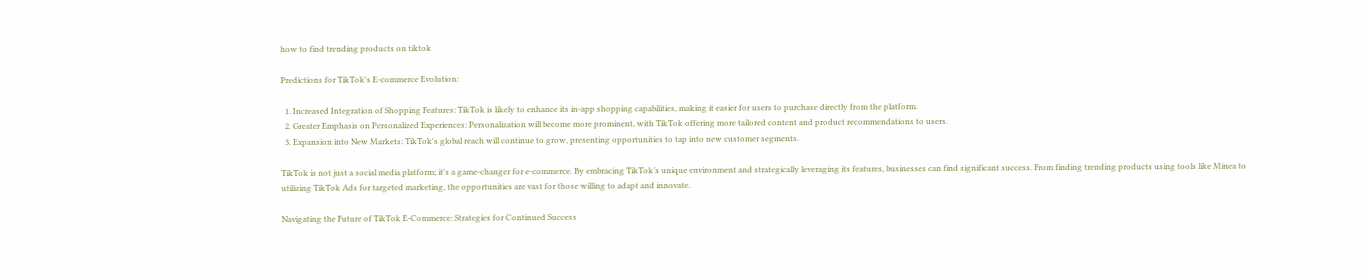how to find trending products on tiktok

Predictions for TikTok's E-commerce Evolution:

  1. Increased Integration of Shopping Features: TikTok is likely to enhance its in-app shopping capabilities, making it easier for users to purchase directly from the platform.
  2. Greater Emphasis on Personalized Experiences: Personalization will become more prominent, with TikTok offering more tailored content and product recommendations to users.
  3. Expansion into New Markets: TikTok's global reach will continue to grow, presenting opportunities to tap into new customer segments.

TikTok is not just a social media platform; it's a game-changer for e-commerce. By embracing TikTok’s unique environment and strategically leveraging its features, businesses can find significant success. From finding trending products using tools like Minea to utilizing TikTok Ads for targeted marketing, the opportunities are vast for those willing to adapt and innovate.

Navigating the Future of TikTok E-Commerce: Strategies for Continued Success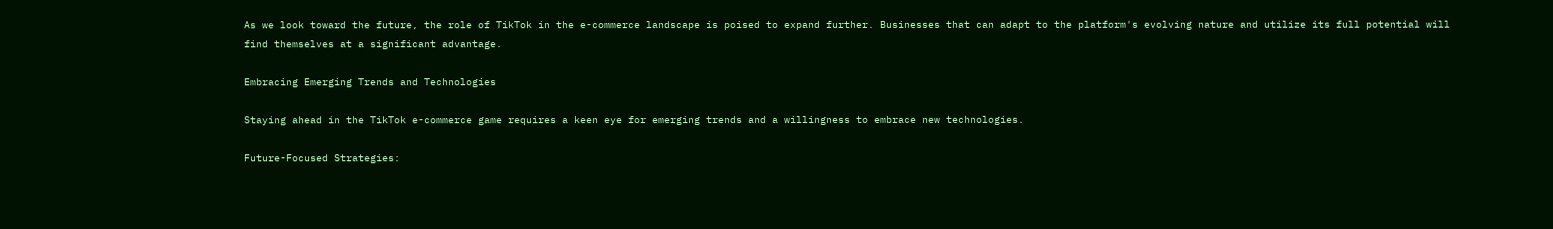As we look toward the future, the role of TikTok in the e-commerce landscape is poised to expand further. Businesses that can adapt to the platform's evolving nature and utilize its full potential will find themselves at a significant advantage.

Embracing Emerging Trends and Technologies

Staying ahead in the TikTok e-commerce game requires a keen eye for emerging trends and a willingness to embrace new technologies.

Future-Focused Strategies: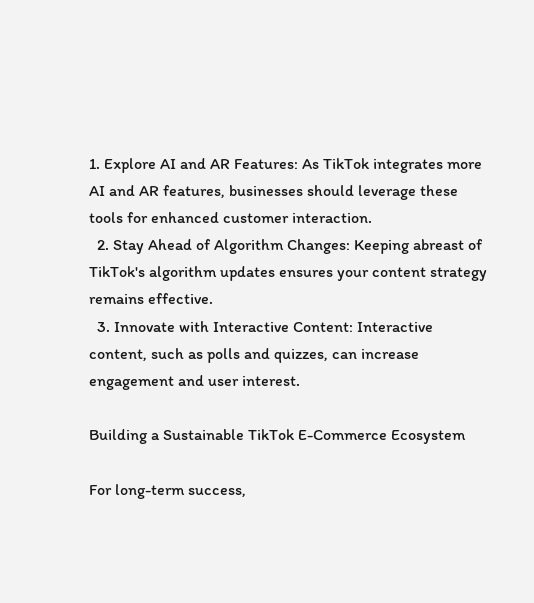1. Explore AI and AR Features: As TikTok integrates more AI and AR features, businesses should leverage these tools for enhanced customer interaction.
  2. Stay Ahead of Algorithm Changes: Keeping abreast of TikTok's algorithm updates ensures your content strategy remains effective.
  3. Innovate with Interactive Content: Interactive content, such as polls and quizzes, can increase engagement and user interest.

Building a Sustainable TikTok E-Commerce Ecosystem

For long-term success,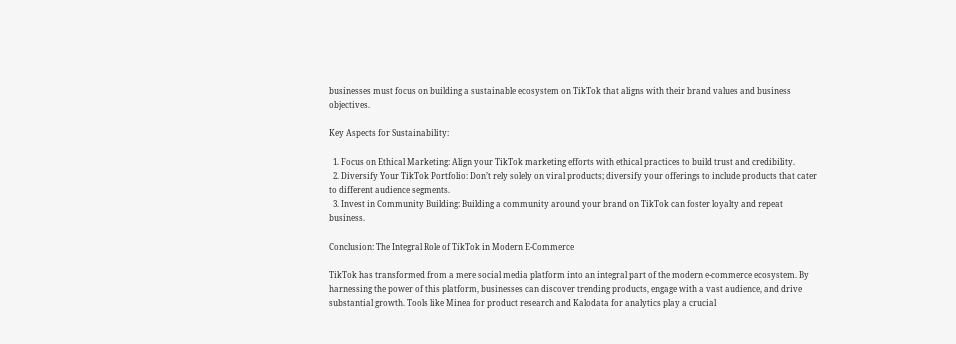businesses must focus on building a sustainable ecosystem on TikTok that aligns with their brand values and business objectives.

Key Aspects for Sustainability:

  1. Focus on Ethical Marketing: Align your TikTok marketing efforts with ethical practices to build trust and credibility.
  2. Diversify Your TikTok Portfolio: Don’t rely solely on viral products; diversify your offerings to include products that cater to different audience segments.
  3. Invest in Community Building: Building a community around your brand on TikTok can foster loyalty and repeat business.

Conclusion: The Integral Role of TikTok in Modern E-Commerce

TikTok has transformed from a mere social media platform into an integral part of the modern e-commerce ecosystem. By harnessing the power of this platform, businesses can discover trending products, engage with a vast audience, and drive substantial growth. Tools like Minea for product research and Kalodata for analytics play a crucial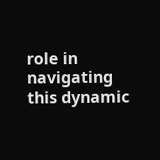role in navigating this dynamic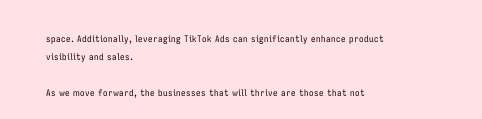space. Additionally, leveraging TikTok Ads can significantly enhance product visibility and sales.

As we move forward, the businesses that will thrive are those that not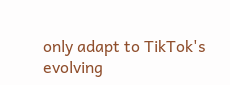only adapt to TikTok's evolving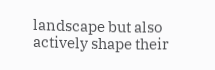landscape but also actively shape their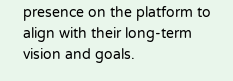presence on the platform to align with their long-term vision and goals.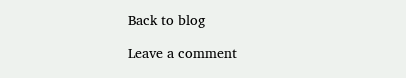Back to blog

Leave a comment